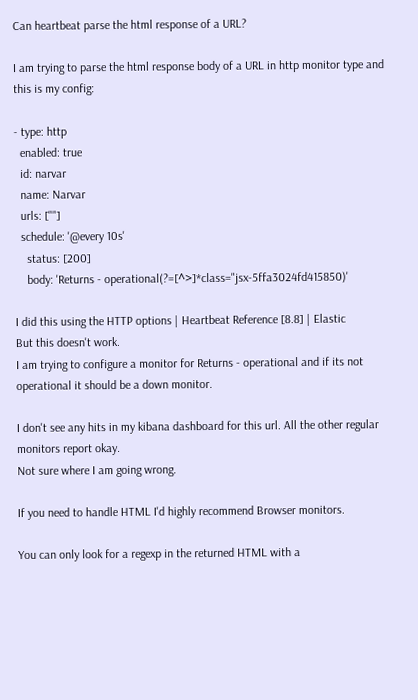Can heartbeat parse the html response of a URL?

I am trying to parse the html response body of a URL in http monitor type and this is my config:

- type: http
  enabled: true
  id: narvar
  name: Narvar
  urls: [""]
  schedule: '@every 10s'
    status: [200]
    body: 'Returns - operational(?=[^>]*class="jsx-5ffa3024fd415850)'

I did this using the HTTP options | Heartbeat Reference [8.8] | Elastic
But this doesn't work.
I am trying to configure a monitor for Returns - operational and if its not operational it should be a down monitor.

I don't see any hits in my kibana dashboard for this url. All the other regular monitors report okay.
Not sure where I am going wrong.

If you need to handle HTML I'd highly recommend Browser monitors.

You can only look for a regexp in the returned HTML with a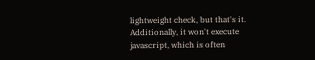lightweight check, but that's it. Additionally, it won't execute javascript, which is often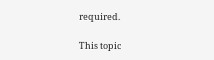required.

This topic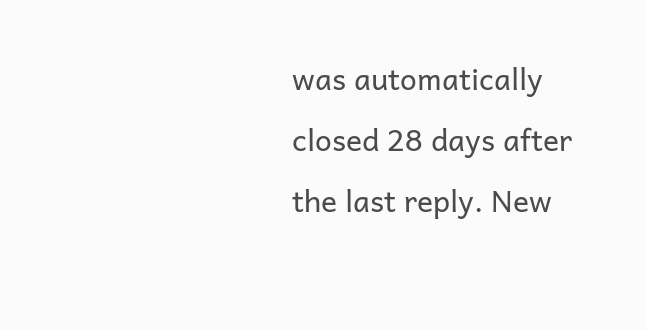was automatically closed 28 days after the last reply. New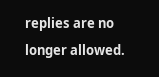replies are no longer allowed.